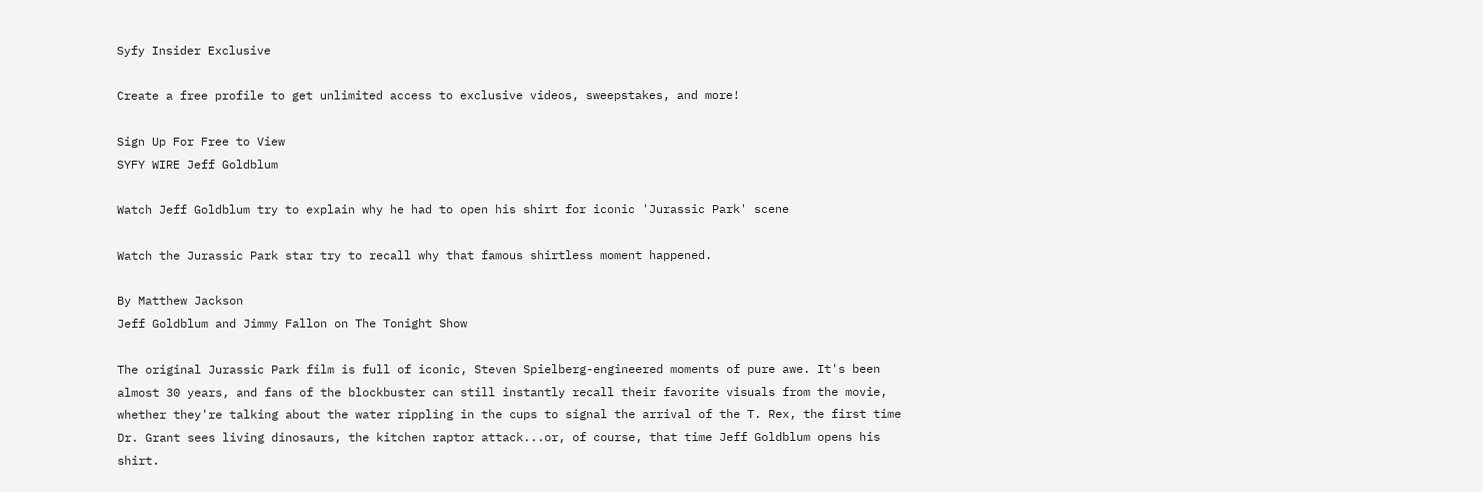Syfy Insider Exclusive

Create a free profile to get unlimited access to exclusive videos, sweepstakes, and more!

Sign Up For Free to View
SYFY WIRE Jeff Goldblum

Watch Jeff Goldblum try to explain why he had to open his shirt for iconic 'Jurassic Park' scene

Watch the Jurassic Park star try to recall why that famous shirtless moment happened.

By Matthew Jackson
Jeff Goldblum and Jimmy Fallon on The Tonight Show

The original Jurassic Park film is full of iconic, Steven Spielberg-engineered moments of pure awe. It's been almost 30 years, and fans of the blockbuster can still instantly recall their favorite visuals from the movie, whether they're talking about the water rippling in the cups to signal the arrival of the T. Rex, the first time Dr. Grant sees living dinosaurs, the kitchen raptor attack...or, of course, that time Jeff Goldblum opens his shirt.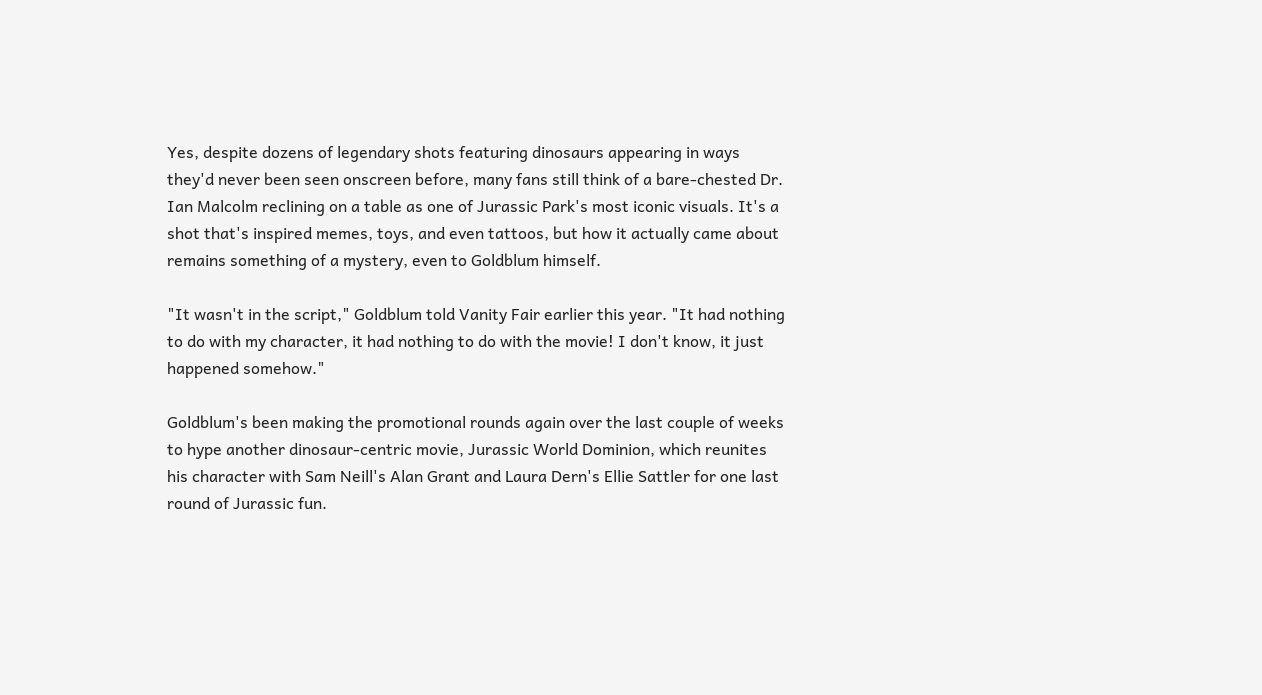Yes, despite dozens of legendary shots featuring dinosaurs appearing in ways they'd never been seen onscreen before, many fans still think of a bare-chested Dr. Ian Malcolm reclining on a table as one of Jurassic Park's most iconic visuals. It's a shot that's inspired memes, toys, and even tattoos, but how it actually came about remains something of a mystery, even to Goldblum himself.

"It wasn't in the script," Goldblum told Vanity Fair earlier this year. "It had nothing to do with my character, it had nothing to do with the movie! I don't know, it just happened somehow."

Goldblum's been making the promotional rounds again over the last couple of weeks to hype another dinosaur-centric movie, Jurassic World Dominion, which reunites his character with Sam Neill's Alan Grant and Laura Dern's Ellie Sattler for one last round of Jurassic fun.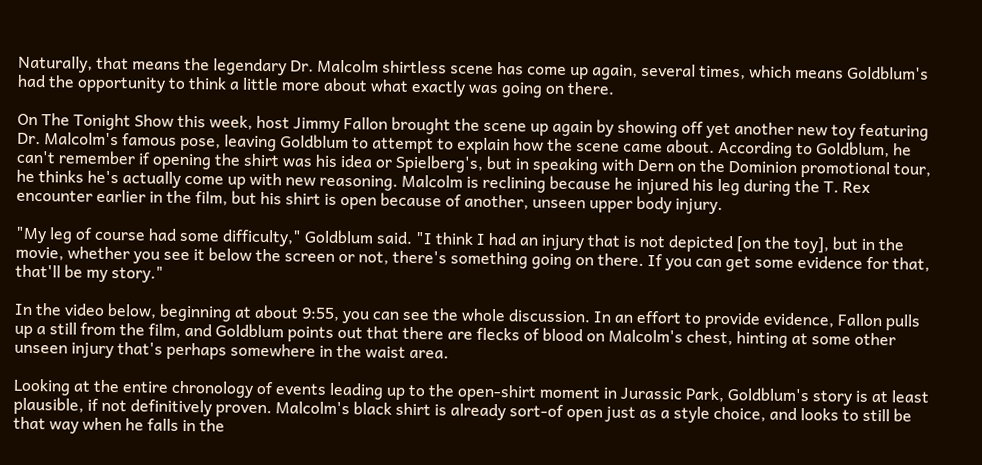Naturally, that means the legendary Dr. Malcolm shirtless scene has come up again, several times, which means Goldblum's had the opportunity to think a little more about what exactly was going on there.

On The Tonight Show this week, host Jimmy Fallon brought the scene up again by showing off yet another new toy featuring Dr. Malcolm's famous pose, leaving Goldblum to attempt to explain how the scene came about. According to Goldblum, he can't remember if opening the shirt was his idea or Spielberg's, but in speaking with Dern on the Dominion promotional tour, he thinks he's actually come up with new reasoning. Malcolm is reclining because he injured his leg during the T. Rex encounter earlier in the film, but his shirt is open because of another, unseen upper body injury.

"My leg of course had some difficulty," Goldblum said. "I think I had an injury that is not depicted [on the toy], but in the movie, whether you see it below the screen or not, there's something going on there. If you can get some evidence for that, that'll be my story."

In the video below, beginning at about 9:55, you can see the whole discussion. In an effort to provide evidence, Fallon pulls up a still from the film, and Goldblum points out that there are flecks of blood on Malcolm's chest, hinting at some other unseen injury that's perhaps somewhere in the waist area.

Looking at the entire chronology of events leading up to the open-shirt moment in Jurassic Park, Goldblum's story is at least plausible, if not definitively proven. Malcolm's black shirt is already sort-of open just as a style choice, and looks to still be that way when he falls in the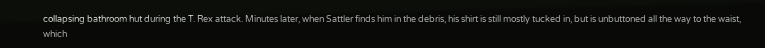collapsing bathroom hut during the T. Rex attack. Minutes later, when Sattler finds him in the debris, his shirt is still mostly tucked in, but is unbuttoned all the way to the waist, which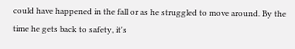could have happened in the fall or as he struggled to move around. By the time he gets back to safety, it's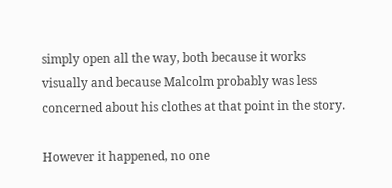simply open all the way, both because it works visually and because Malcolm probably was less concerned about his clothes at that point in the story.

However it happened, no one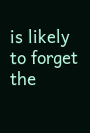is likely to forget the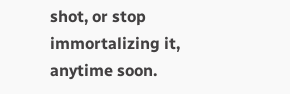shot, or stop immortalizing it, anytime soon.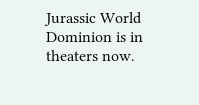Jurassic World Dominion is in theaters now.